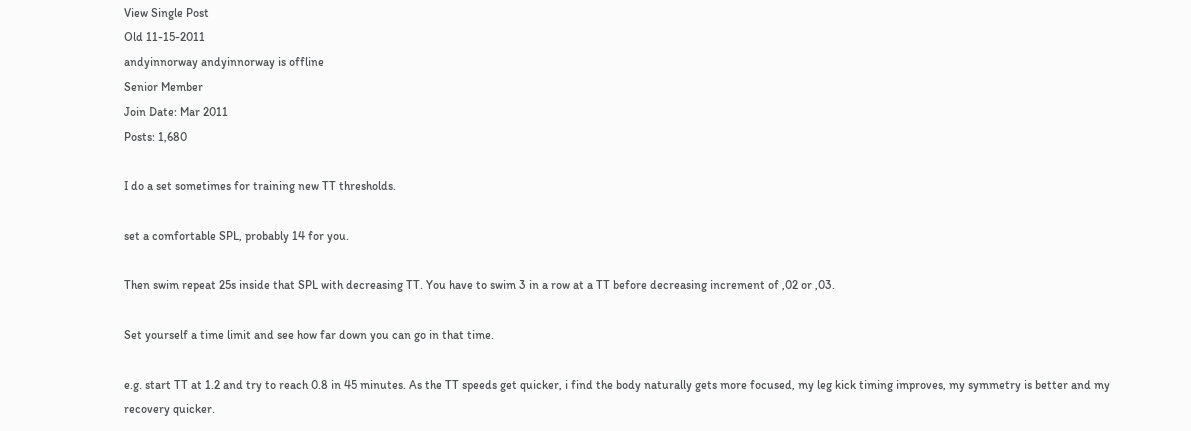View Single Post
Old 11-15-2011
andyinnorway andyinnorway is offline
Senior Member
Join Date: Mar 2011
Posts: 1,680

I do a set sometimes for training new TT thresholds.

set a comfortable SPL, probably 14 for you.

Then swim repeat 25s inside that SPL with decreasing TT. You have to swim 3 in a row at a TT before decreasing increment of ,02 or ,03.

Set yourself a time limit and see how far down you can go in that time.

e.g. start TT at 1.2 and try to reach 0.8 in 45 minutes. As the TT speeds get quicker, i find the body naturally gets more focused, my leg kick timing improves, my symmetry is better and my recovery quicker.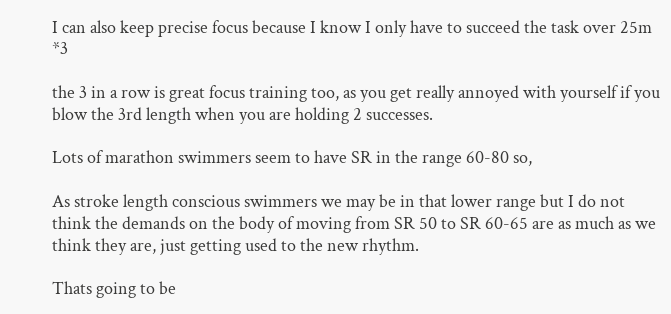I can also keep precise focus because I know I only have to succeed the task over 25m *3

the 3 in a row is great focus training too, as you get really annoyed with yourself if you blow the 3rd length when you are holding 2 successes.

Lots of marathon swimmers seem to have SR in the range 60-80 so,

As stroke length conscious swimmers we may be in that lower range but I do not think the demands on the body of moving from SR 50 to SR 60-65 are as much as we think they are, just getting used to the new rhythm.

Thats going to be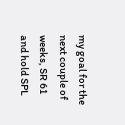my goal for the next couple of weeks, SR 61 and hold SPL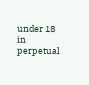under 18 in perpetual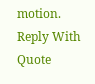motion.
Reply With Quote